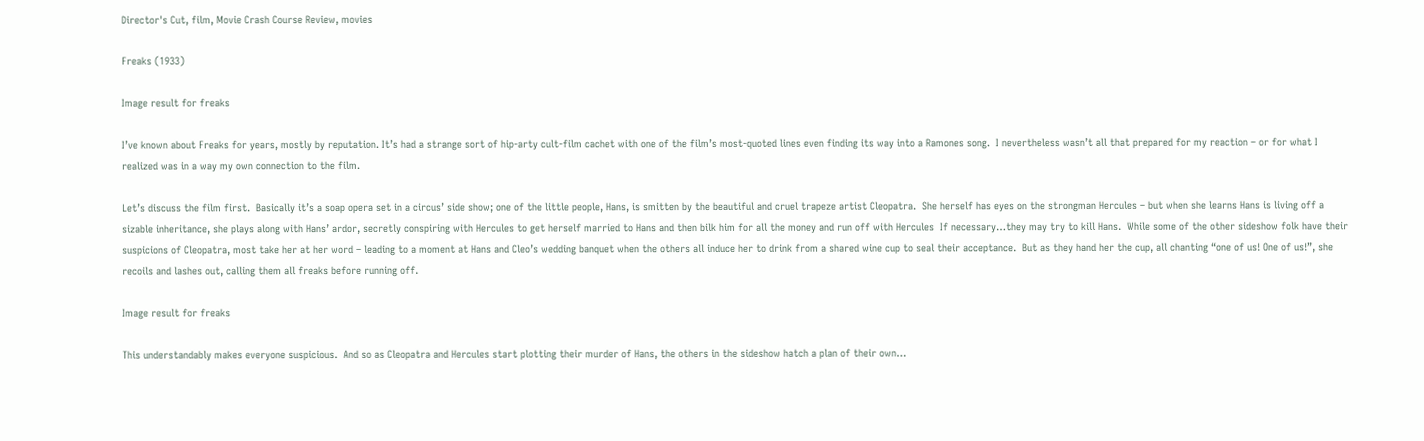Director's Cut, film, Movie Crash Course Review, movies

Freaks (1933)

Image result for freaks

I’ve known about Freaks for years, mostly by reputation. It’s had a strange sort of hip-arty cult-film cachet with one of the film’s most-quoted lines even finding its way into a Ramones song.  I nevertheless wasn’t all that prepared for my reaction – or for what I realized was in a way my own connection to the film.

Let’s discuss the film first.  Basically it’s a soap opera set in a circus’ side show; one of the little people, Hans, is smitten by the beautiful and cruel trapeze artist Cleopatra.  She herself has eyes on the strongman Hercules – but when she learns Hans is living off a sizable inheritance, she plays along with Hans’ ardor, secretly conspiring with Hercules to get herself married to Hans and then bilk him for all the money and run off with Hercules  If necessary…they may try to kill Hans.  While some of the other sideshow folk have their suspicions of Cleopatra, most take her at her word – leading to a moment at Hans and Cleo’s wedding banquet when the others all induce her to drink from a shared wine cup to seal their acceptance.  But as they hand her the cup, all chanting “one of us! One of us!”, she recoils and lashes out, calling them all freaks before running off.

Image result for freaks

This understandably makes everyone suspicious.  And so as Cleopatra and Hercules start plotting their murder of Hans, the others in the sideshow hatch a plan of their own…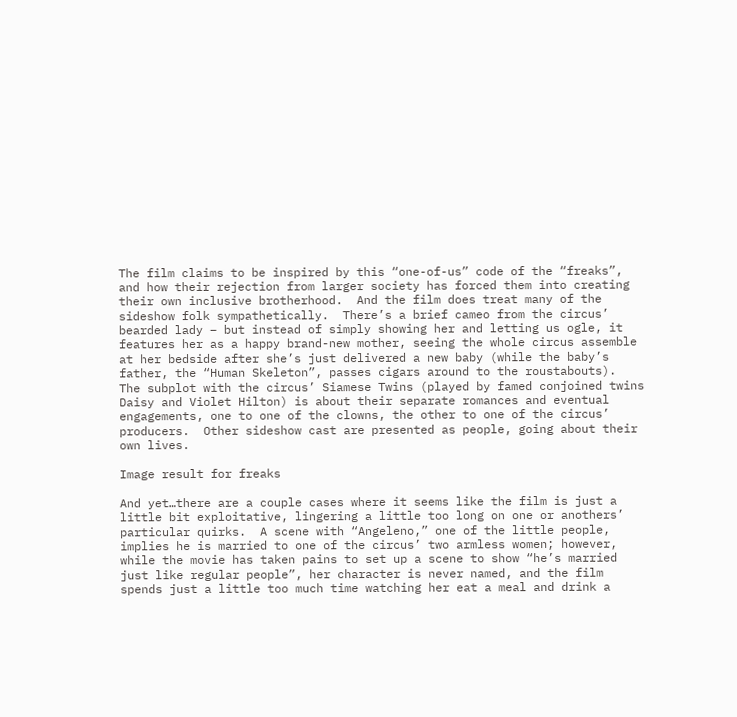The film claims to be inspired by this “one-of-us” code of the “freaks”, and how their rejection from larger society has forced them into creating their own inclusive brotherhood.  And the film does treat many of the sideshow folk sympathetically.  There’s a brief cameo from the circus’ bearded lady – but instead of simply showing her and letting us ogle, it features her as a happy brand-new mother, seeing the whole circus assemble at her bedside after she’s just delivered a new baby (while the baby’s father, the “Human Skeleton”, passes cigars around to the roustabouts).  The subplot with the circus’ Siamese Twins (played by famed conjoined twins Daisy and Violet Hilton) is about their separate romances and eventual engagements, one to one of the clowns, the other to one of the circus’ producers.  Other sideshow cast are presented as people, going about their own lives.

Image result for freaks

And yet…there are a couple cases where it seems like the film is just a little bit exploitative, lingering a little too long on one or anothers’ particular quirks.  A scene with “Angeleno,” one of the little people, implies he is married to one of the circus’ two armless women; however, while the movie has taken pains to set up a scene to show “he’s married just like regular people”, her character is never named, and the film spends just a little too much time watching her eat a meal and drink a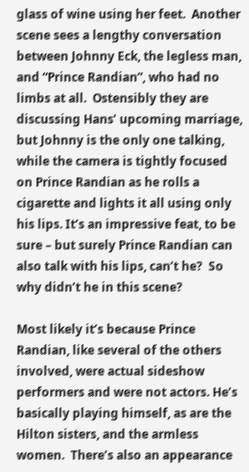glass of wine using her feet.  Another scene sees a lengthy conversation between Johnny Eck, the legless man, and “Prince Randian”, who had no limbs at all.  Ostensibly they are discussing Hans’ upcoming marriage, but Johnny is the only one talking, while the camera is tightly focused on Prince Randian as he rolls a cigarette and lights it all using only his lips. It’s an impressive feat, to be sure – but surely Prince Randian can also talk with his lips, can’t he?  So why didn’t he in this scene?

Most likely it’s because Prince Randian, like several of the others involved, were actual sideshow performers and were not actors. He’s basically playing himself, as are the Hilton sisters, and the armless women.  There’s also an appearance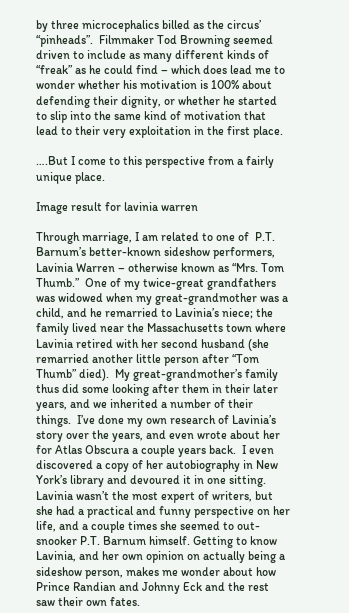by three microcephalics billed as the circus’ “pinheads”.  Filmmaker Tod Browning seemed driven to include as many different kinds of “freak” as he could find – which does lead me to wonder whether his motivation is 100% about defending their dignity, or whether he started to slip into the same kind of motivation that lead to their very exploitation in the first place.

….But I come to this perspective from a fairly unique place.

Image result for lavinia warren

Through marriage, I am related to one of  P.T. Barnum’s better-known sideshow performers, Lavinia Warren – otherwise known as “Mrs. Tom Thumb.”  One of my twice-great grandfathers was widowed when my great-grandmother was a child, and he remarried to Lavinia’s niece; the family lived near the Massachusetts town where Lavinia retired with her second husband (she remarried another little person after “Tom Thumb” died).  My great-grandmother’s family thus did some looking after them in their later years, and we inherited a number of their things.  I’ve done my own research of Lavinia’s story over the years, and even wrote about her for Atlas Obscura a couple years back.  I even discovered a copy of her autobiography in New York’s library and devoured it in one sitting.  Lavinia wasn’t the most expert of writers, but she had a practical and funny perspective on her life, and a couple times she seemed to out-snooker P.T. Barnum himself. Getting to know Lavinia, and her own opinion on actually being a sideshow person, makes me wonder about how Prince Randian and Johnny Eck and the rest saw their own fates.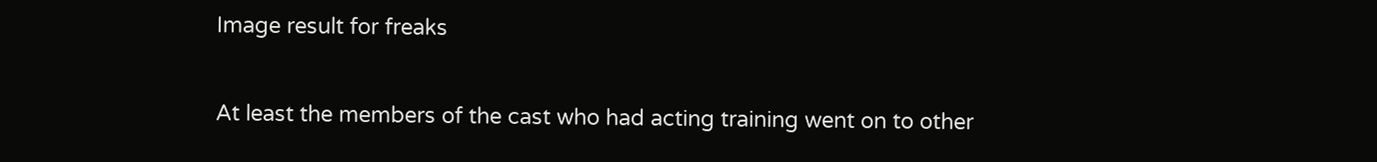Image result for freaks

At least the members of the cast who had acting training went on to other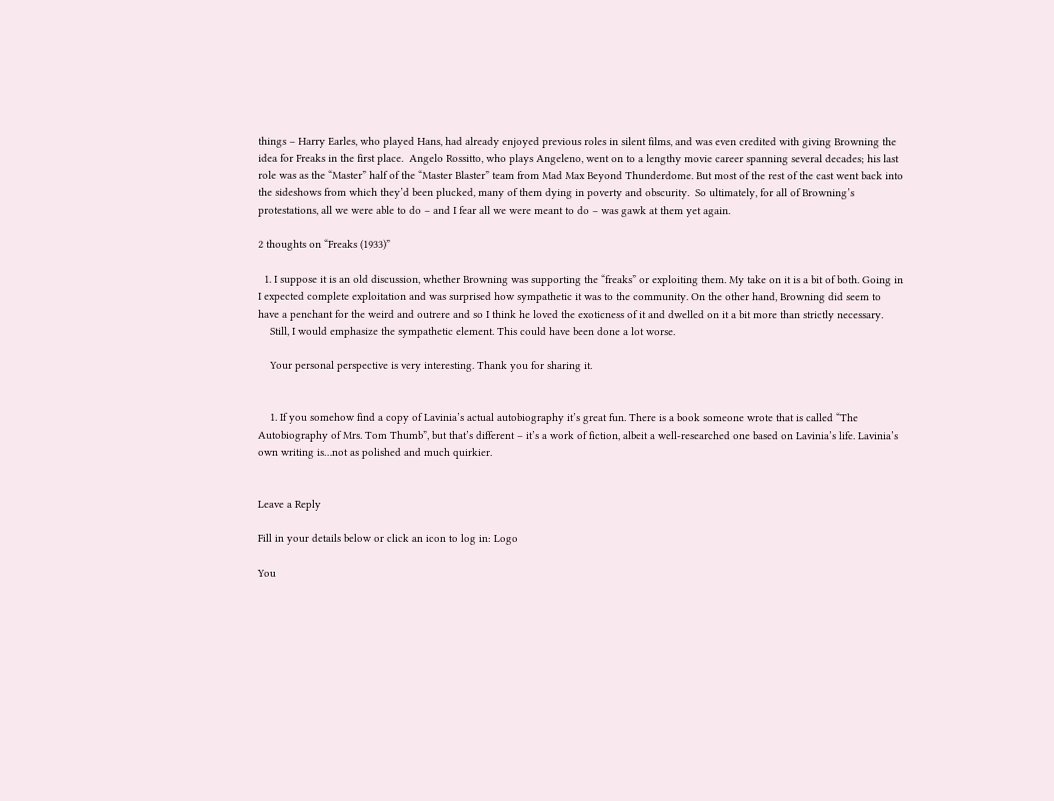things – Harry Earles, who played Hans, had already enjoyed previous roles in silent films, and was even credited with giving Browning the idea for Freaks in the first place.  Angelo Rossitto, who plays Angeleno, went on to a lengthy movie career spanning several decades; his last role was as the “Master” half of the “Master Blaster” team from Mad Max Beyond Thunderdome. But most of the rest of the cast went back into the sideshows from which they’d been plucked, many of them dying in poverty and obscurity.  So ultimately, for all of Browning’s protestations, all we were able to do – and I fear all we were meant to do – was gawk at them yet again.

2 thoughts on “Freaks (1933)”

  1. I suppose it is an old discussion, whether Browning was supporting the “freaks” or exploiting them. My take on it is a bit of both. Going in I expected complete exploitation and was surprised how sympathetic it was to the community. On the other hand, Browning did seem to have a penchant for the weird and outrere and so I think he loved the exoticness of it and dwelled on it a bit more than strictly necessary.
    Still, I would emphasize the sympathetic element. This could have been done a lot worse.

    Your personal perspective is very interesting. Thank you for sharing it.


    1. If you somehow find a copy of Lavinia’s actual autobiography it’s great fun. There is a book someone wrote that is called “The Autobiography of Mrs. Tom Thumb”, but that’s different – it’s a work of fiction, albeit a well-researched one based on Lavinia’s life. Lavinia’s own writing is…not as polished and much quirkier.


Leave a Reply

Fill in your details below or click an icon to log in: Logo

You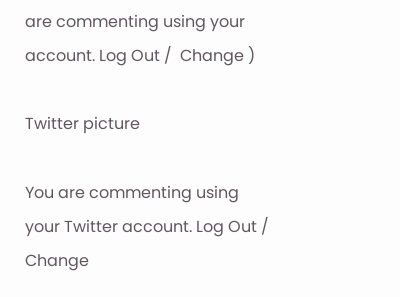are commenting using your account. Log Out /  Change )

Twitter picture

You are commenting using your Twitter account. Log Out /  Change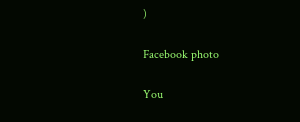)

Facebook photo

You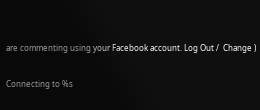are commenting using your Facebook account. Log Out /  Change )

Connecting to %s